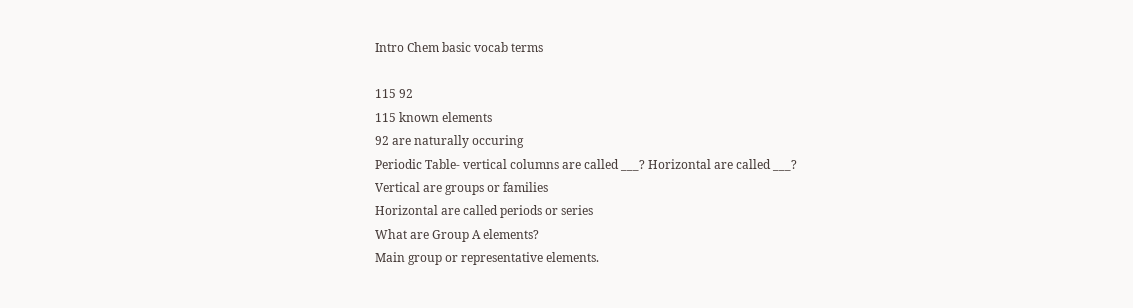Intro Chem basic vocab terms

115 92
115 known elements
92 are naturally occuring
Periodic Table- vertical columns are called ___? Horizontal are called ___?
Vertical are groups or families
Horizontal are called periods or series
What are Group A elements?
Main group or representative elements.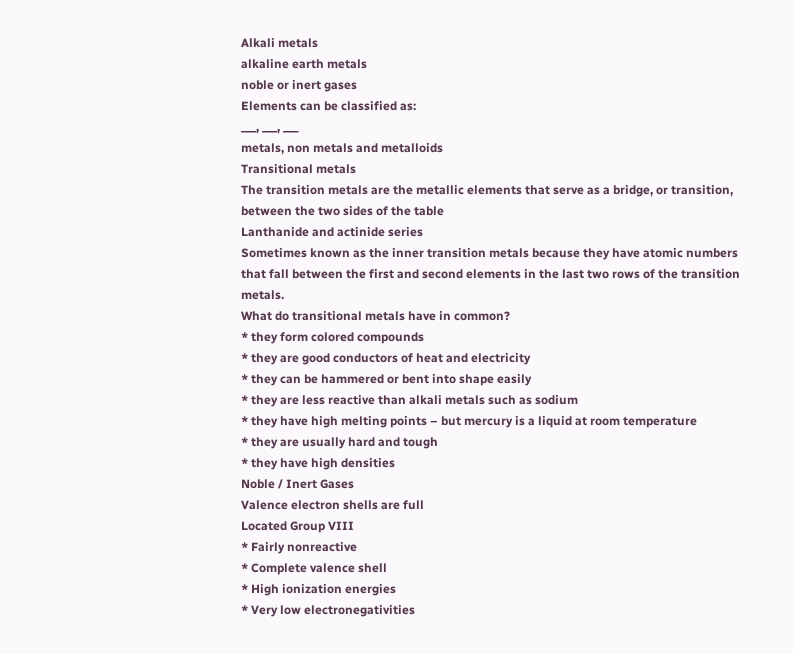Alkali metals
alkaline earth metals
noble or inert gases
Elements can be classified as:
___, ___, ___
metals, non metals and metalloids
Transitional metals
The transition metals are the metallic elements that serve as a bridge, or transition, between the two sides of the table
Lanthanide and actinide series
Sometimes known as the inner transition metals because they have atomic numbers that fall between the first and second elements in the last two rows of the transition metals.
What do transitional metals have in common?
* they form colored compounds
* they are good conductors of heat and electricity
* they can be hammered or bent into shape easily
* they are less reactive than alkali metals such as sodium
* they have high melting points – but mercury is a liquid at room temperature
* they are usually hard and tough
* they have high densities
Noble / Inert Gases
Valence electron shells are full
Located Group VIII
* Fairly nonreactive
* Complete valence shell
* High ionization energies
* Very low electronegativities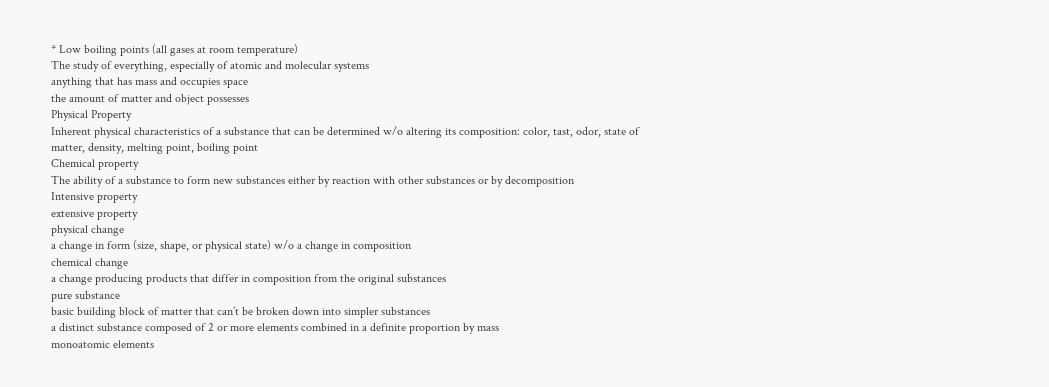* Low boiling points (all gases at room temperature)
The study of everything, especially of atomic and molecular systems
anything that has mass and occupies space
the amount of matter and object possesses
Physical Property
Inherent physical characteristics of a substance that can be determined w/o altering its composition: color, tast, odor, state of matter, density, melting point, boiling point
Chemical property
The ability of a substance to form new substances either by reaction with other substances or by decomposition
Intensive property
extensive property
physical change
a change in form (size, shape, or physical state) w/o a change in composition
chemical change
a change producing products that differ in composition from the original substances
pure substance
basic building block of matter that can’t be broken down into simpler substances
a distinct substance composed of 2 or more elements combined in a definite proportion by mass
monoatomic elements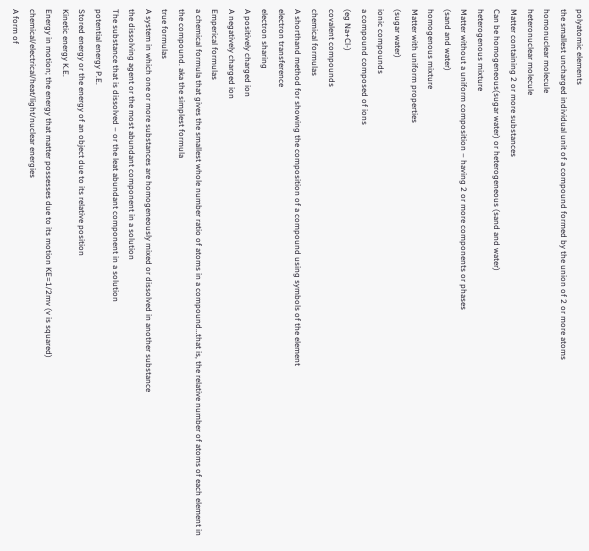polyatomic elements
the smallest uncharged individual unit of a compound formed by the union of 2 or more atoms
homonuclear molecule
heteronuclear molecule
Matter containing 2 or more substances
Can be homogeneous(sugar water) or heterogeneous (sand and water)
heterogenous mixture
Matter without a uniform composition – having 2 or more components or phases
(sand and water)
homogenous mixture
Matter with uniform properties
(sugar water)
ionic compounds
a compound composed of ions
(eg Na+Cl-)
covalent compounds
chemical formulas
A shorthand method for showing the composition of a compound using symbols of the element
electron transference
electron sharing
A positively charged ion
A negatively charged ion
Emperical formulas
a chemical formula that gives the smallest whole number ratio of atoms in a compound…that is, the relative number of atoms of each element in the compound. aka the simplest formula
true formulas
A system in which one or more substances are homogeneously mixed or dissolved in another substance
the dissolving agent or the most abundant component in a solution
The substance that is dissolved – or the leat abundant component in a solution
potential energy P.E.
Stored energy or the energy of an object due to its relative position
Kinetic energy K.E.
Energy in motion; the energy that matter possesses due to its motion KE=1/2mv (v is squared)
chemical/electrical/heat/light/nuclear energies
A form of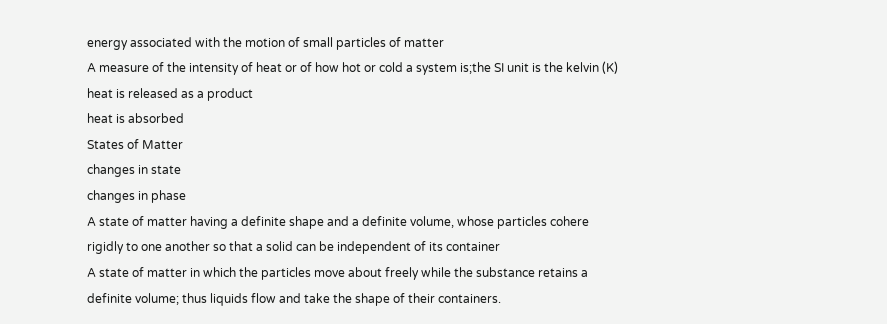energy associated with the motion of small particles of matter
A measure of the intensity of heat or of how hot or cold a system is;the SI unit is the kelvin (K)
heat is released as a product
heat is absorbed
States of Matter
changes in state
changes in phase
A state of matter having a definite shape and a definite volume, whose particles cohere rigidly to one another so that a solid can be independent of its container
A state of matter in which the particles move about freely while the substance retains a definite volume; thus liquids flow and take the shape of their containers.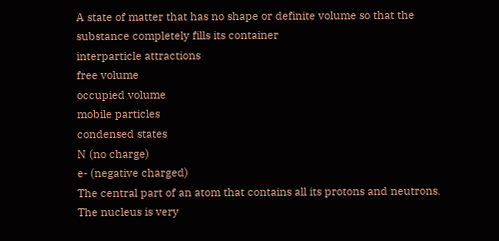A state of matter that has no shape or definite volume so that the substance completely fills its container
interparticle attractions
free volume
occupied volume
mobile particles
condensed states
N (no charge)
e- (negative charged)
The central part of an atom that contains all its protons and neutrons. The nucleus is very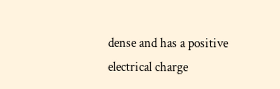dense and has a positive electrical charge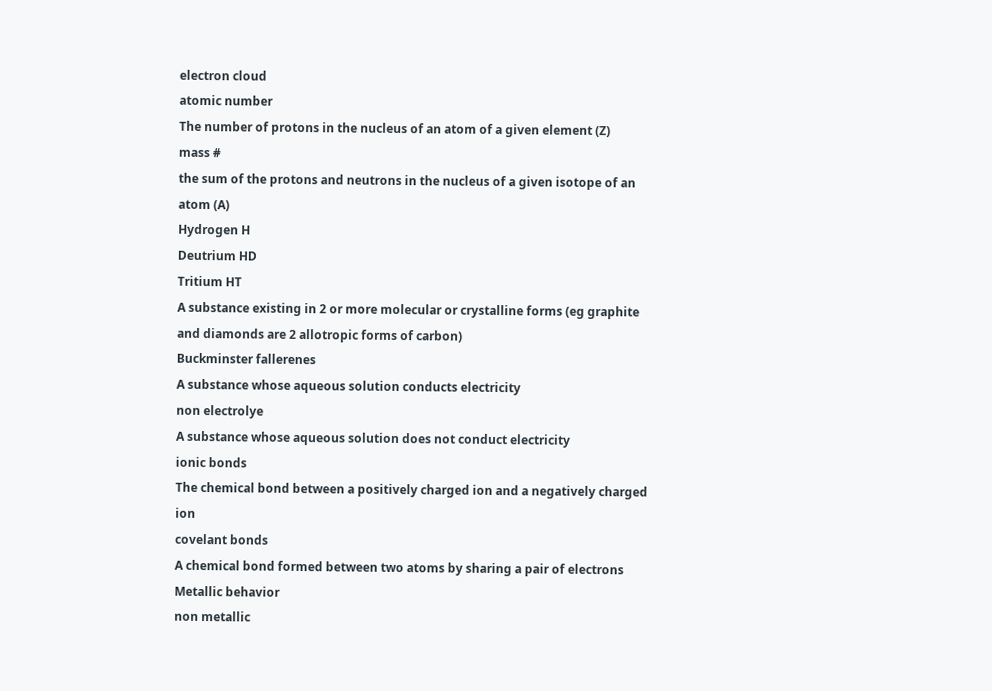electron cloud
atomic number
The number of protons in the nucleus of an atom of a given element (Z)
mass #
the sum of the protons and neutrons in the nucleus of a given isotope of an atom (A)
Hydrogen H
Deutrium HD
Tritium HT
A substance existing in 2 or more molecular or crystalline forms (eg graphite and diamonds are 2 allotropic forms of carbon)
Buckminster fallerenes
A substance whose aqueous solution conducts electricity
non electrolye
A substance whose aqueous solution does not conduct electricity
ionic bonds
The chemical bond between a positively charged ion and a negatively charged ion
covelant bonds
A chemical bond formed between two atoms by sharing a pair of electrons
Metallic behavior
non metallic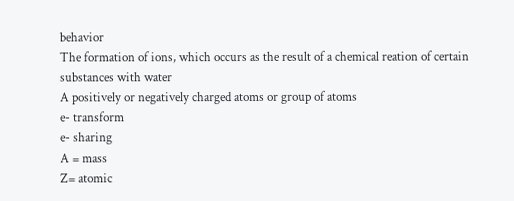behavior
The formation of ions, which occurs as the result of a chemical reation of certain substances with water
A positively or negatively charged atoms or group of atoms
e- transform
e- sharing
A = mass
Z= atomic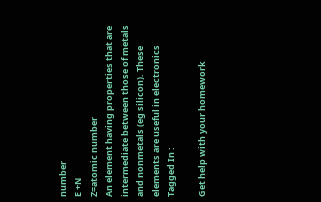number
E +N
Z=atomic number
An element having properties that are intermediate between those of metals and nonmetals (eg silicon). These elements are useful in electronics
Tagged In :

Get help with your homework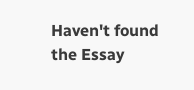Haven't found the Essay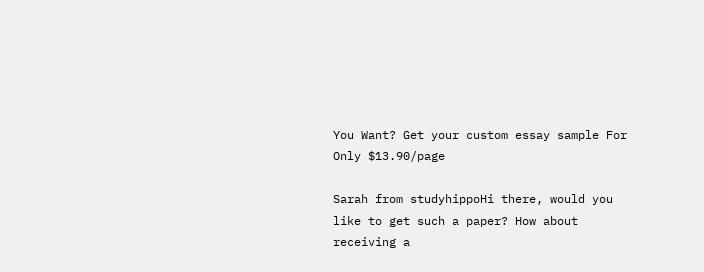You Want? Get your custom essay sample For Only $13.90/page

Sarah from studyhippoHi there, would you like to get such a paper? How about receiving a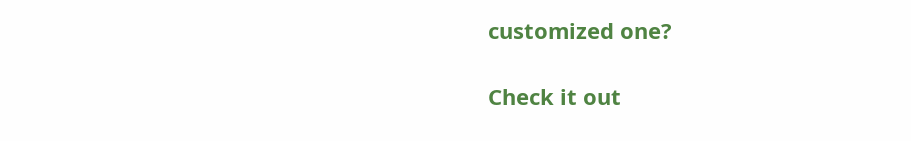customized one?

Check it out